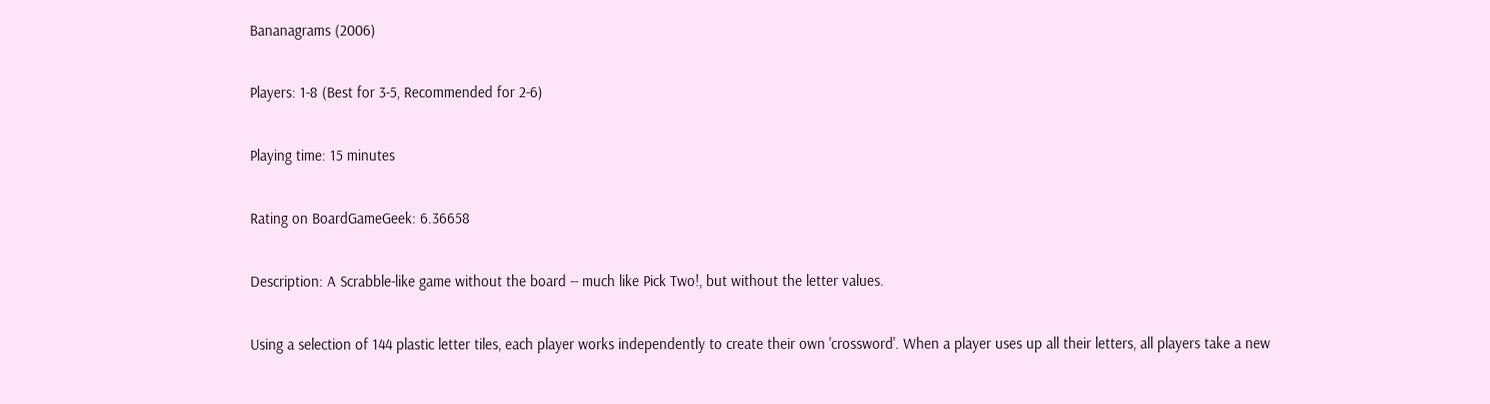Bananagrams (2006)

Players: 1-8 (Best for 3-5, Recommended for 2-6)

Playing time: 15 minutes

Rating on BoardGameGeek: 6.36658

Description: A Scrabble-like game without the board -- much like Pick Two!, but without the letter values.

Using a selection of 144 plastic letter tiles, each player works independently to create their own 'crossword'. When a player uses up all their letters, all players take a new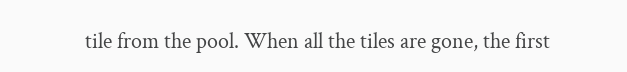tile from the pool. When all the tiles are gone, the first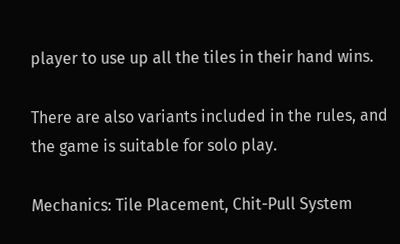player to use up all the tiles in their hand wins.

There are also variants included in the rules, and the game is suitable for solo play.

Mechanics: Tile Placement, Chit-Pull System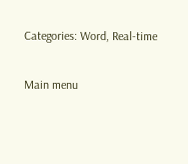Categories: Word, Real-time

Main menu